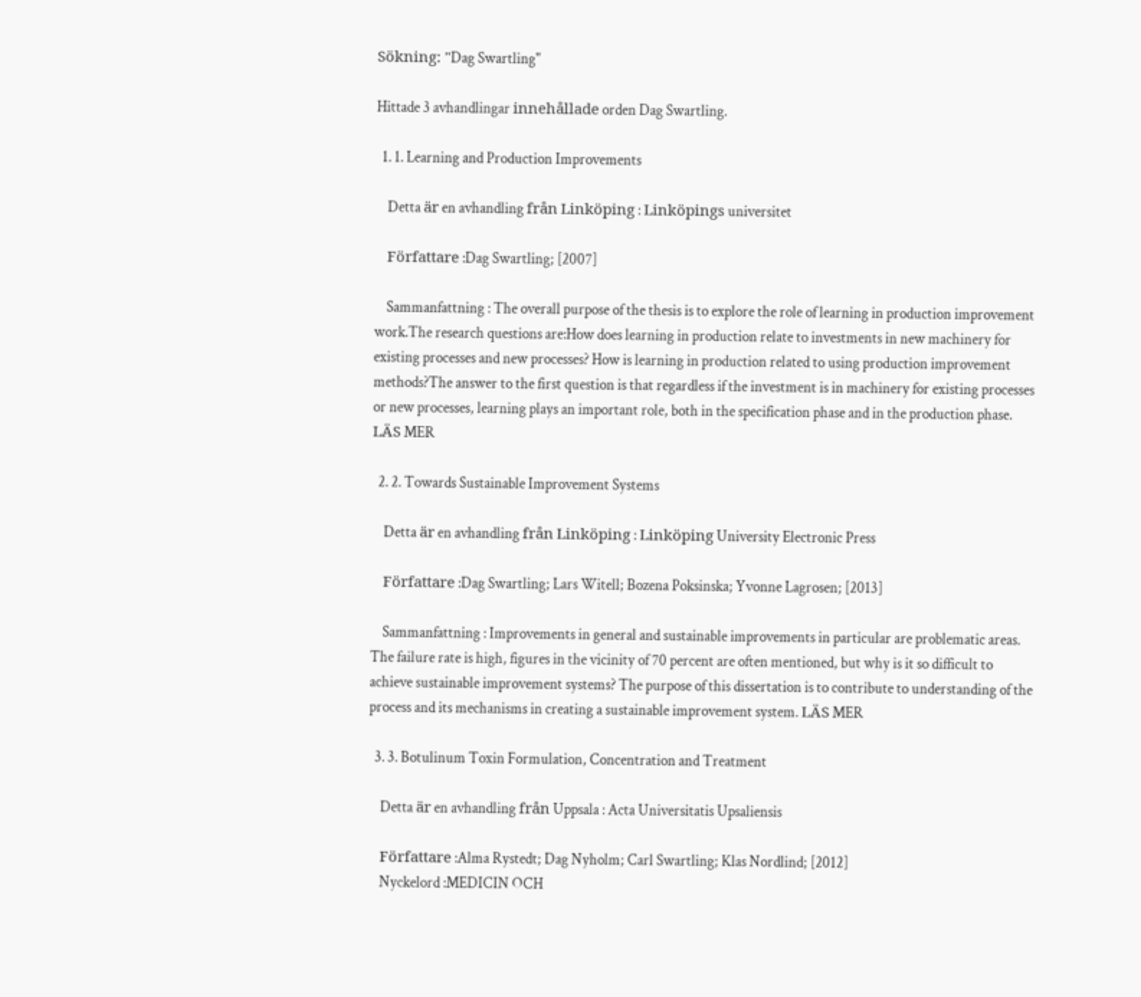Sökning: "Dag Swartling"

Hittade 3 avhandlingar innehållade orden Dag Swartling.

  1. 1. Learning and Production Improvements

    Detta är en avhandling från Linköping : Linköpings universitet

    Författare :Dag Swartling; [2007]

    Sammanfattning : The overall purpose of the thesis is to explore the role of learning in production improvement work.The research questions are:How does learning in production relate to investments in new machinery for existing processes and new processes? How is learning in production related to using production improvement methods?The answer to the first question is that regardless if the investment is in machinery for existing processes or new processes, learning plays an important role, both in the specification phase and in the production phase. LÄS MER

  2. 2. Towards Sustainable Improvement Systems

    Detta är en avhandling från Linköping : Linköping University Electronic Press

    Författare :Dag Swartling; Lars Witell; Bozena Poksinska; Yvonne Lagrosen; [2013]

    Sammanfattning : Improvements in general and sustainable improvements in particular are problematic areas. The failure rate is high, figures in the vicinity of 70 percent are often mentioned, but why is it so difficult to achieve sustainable improvement systems? The purpose of this dissertation is to contribute to understanding of the process and its mechanisms in creating a sustainable improvement system. LÄS MER

  3. 3. Botulinum Toxin Formulation, Concentration and Treatment

    Detta är en avhandling från Uppsala : Acta Universitatis Upsaliensis

    Författare :Alma Rystedt; Dag Nyholm; Carl Swartling; Klas Nordlind; [2012]
    Nyckelord :MEDICIN OCH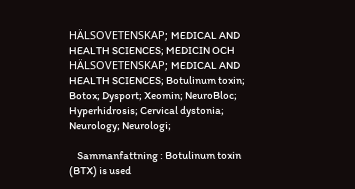HÄLSOVETENSKAP; MEDICAL AND HEALTH SCIENCES; MEDICIN OCH HÄLSOVETENSKAP; MEDICAL AND HEALTH SCIENCES; Botulinum toxin; Botox; Dysport; Xeomin; NeuroBloc; Hyperhidrosis; Cervical dystonia; Neurology; Neurologi;

    Sammanfattning : Botulinum toxin (BTX) is used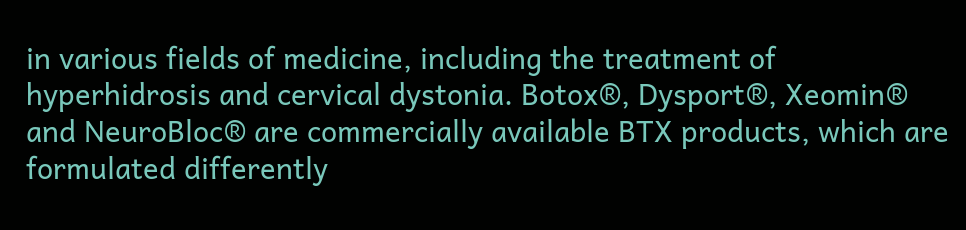in various fields of medicine, including the treatment of hyperhidrosis and cervical dystonia. Botox®, Dysport®, Xeomin® and NeuroBloc® are commercially available BTX products, which are formulated differently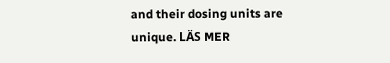and their dosing units are unique. LÄS MER